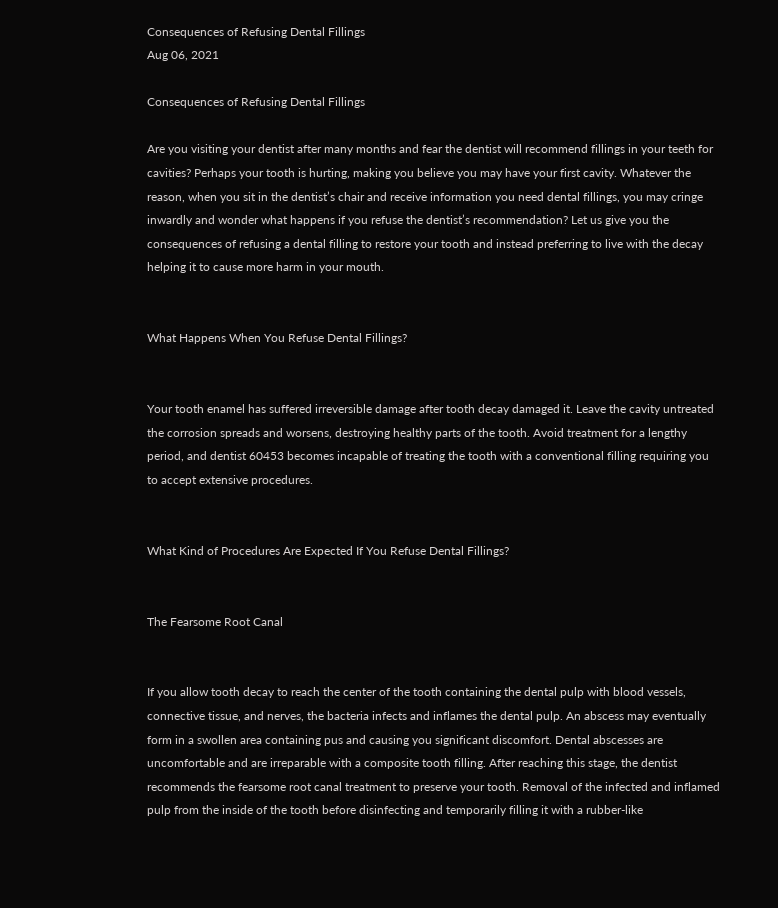Consequences of Refusing Dental Fillings
Aug 06, 2021

Consequences of Refusing Dental Fillings

Are you visiting your dentist after many months and fear the dentist will recommend fillings in your teeth for cavities? Perhaps your tooth is hurting, making you believe you may have your first cavity. Whatever the reason, when you sit in the dentist’s chair and receive information you need dental fillings, you may cringe inwardly and wonder what happens if you refuse the dentist’s recommendation? Let us give you the consequences of refusing a dental filling to restore your tooth and instead preferring to live with the decay helping it to cause more harm in your mouth.


What Happens When You Refuse Dental Fillings?


Your tooth enamel has suffered irreversible damage after tooth decay damaged it. Leave the cavity untreated the corrosion spreads and worsens, destroying healthy parts of the tooth. Avoid treatment for a lengthy period, and dentist 60453 becomes incapable of treating the tooth with a conventional filling requiring you to accept extensive procedures.


What Kind of Procedures Are Expected If You Refuse Dental Fillings?


The Fearsome Root Canal


If you allow tooth decay to reach the center of the tooth containing the dental pulp with blood vessels, connective tissue, and nerves, the bacteria infects and inflames the dental pulp. An abscess may eventually form in a swollen area containing pus and causing you significant discomfort. Dental abscesses are uncomfortable and are irreparable with a composite tooth filling. After reaching this stage, the dentist recommends the fearsome root canal treatment to preserve your tooth. Removal of the infected and inflamed pulp from the inside of the tooth before disinfecting and temporarily filling it with a rubber-like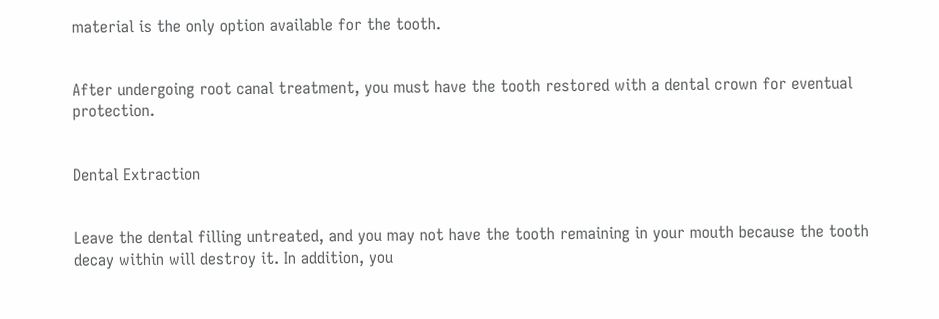material is the only option available for the tooth.


After undergoing root canal treatment, you must have the tooth restored with a dental crown for eventual protection.


Dental Extraction


Leave the dental filling untreated, and you may not have the tooth remaining in your mouth because the tooth decay within will destroy it. In addition, you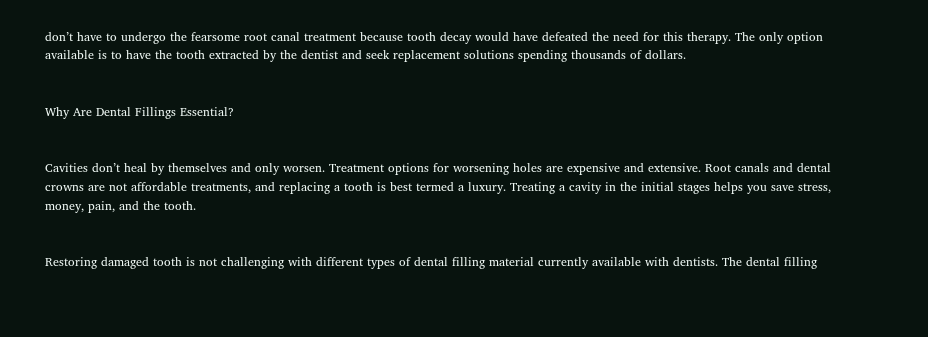don’t have to undergo the fearsome root canal treatment because tooth decay would have defeated the need for this therapy. The only option available is to have the tooth extracted by the dentist and seek replacement solutions spending thousands of dollars.


Why Are Dental Fillings Essential?


Cavities don’t heal by themselves and only worsen. Treatment options for worsening holes are expensive and extensive. Root canals and dental crowns are not affordable treatments, and replacing a tooth is best termed a luxury. Treating a cavity in the initial stages helps you save stress, money, pain, and the tooth.


Restoring damaged tooth is not challenging with different types of dental filling material currently available with dentists. The dental filling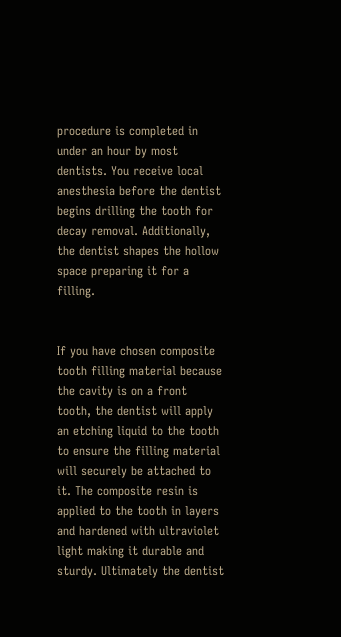procedure is completed in under an hour by most dentists. You receive local anesthesia before the dentist begins drilling the tooth for decay removal. Additionally, the dentist shapes the hollow space preparing it for a filling.


If you have chosen composite tooth filling material because the cavity is on a front tooth, the dentist will apply an etching liquid to the tooth to ensure the filling material will securely be attached to it. The composite resin is applied to the tooth in layers and hardened with ultraviolet light making it durable and sturdy. Ultimately the dentist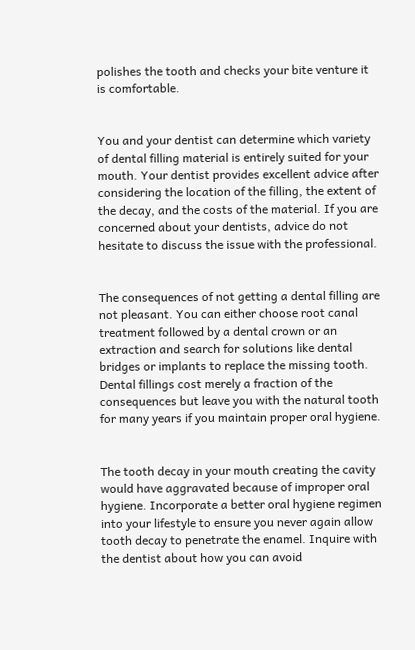polishes the tooth and checks your bite venture it is comfortable.


You and your dentist can determine which variety of dental filling material is entirely suited for your mouth. Your dentist provides excellent advice after considering the location of the filling, the extent of the decay, and the costs of the material. If you are concerned about your dentists, advice do not hesitate to discuss the issue with the professional.


The consequences of not getting a dental filling are not pleasant. You can either choose root canal treatment followed by a dental crown or an extraction and search for solutions like dental bridges or implants to replace the missing tooth. Dental fillings cost merely a fraction of the consequences but leave you with the natural tooth for many years if you maintain proper oral hygiene.


The tooth decay in your mouth creating the cavity would have aggravated because of improper oral hygiene. Incorporate a better oral hygiene regimen into your lifestyle to ensure you never again allow tooth decay to penetrate the enamel. Inquire with the dentist about how you can avoid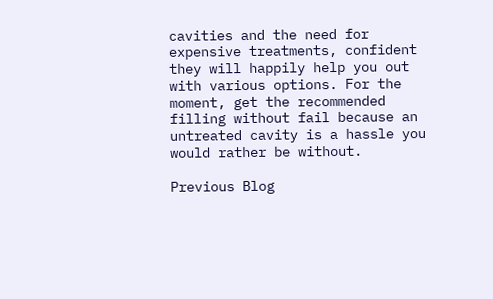cavities and the need for expensive treatments, confident they will happily help you out with various options. For the moment, get the recommended filling without fail because an untreated cavity is a hassle you would rather be without.

Previous Blog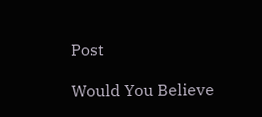Post

Would You Believe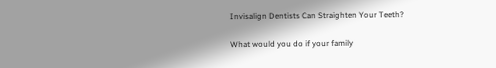Invisalign Dentists Can Straighten Your Teeth?

What would you do if your family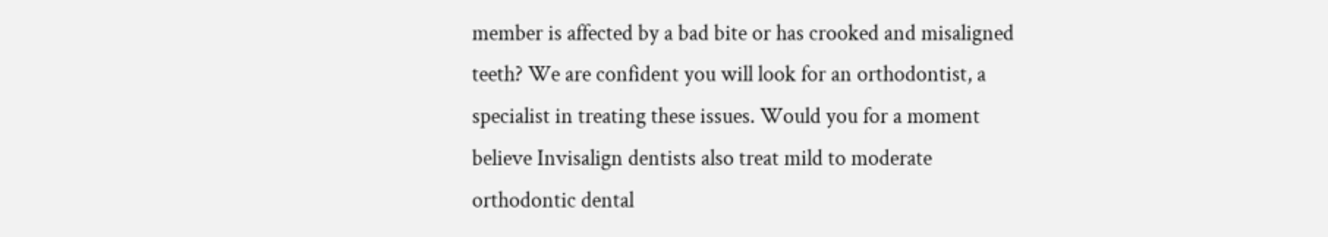member is affected by a bad bite or has crooked and misaligned teeth? We are confident you will look for an orthodontist, a specialist in treating these issues. Would you for a moment believe Invisalign dentists also treat mild to moderate orthodontic dental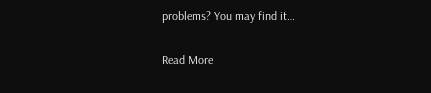problems? You may find it…

Read More